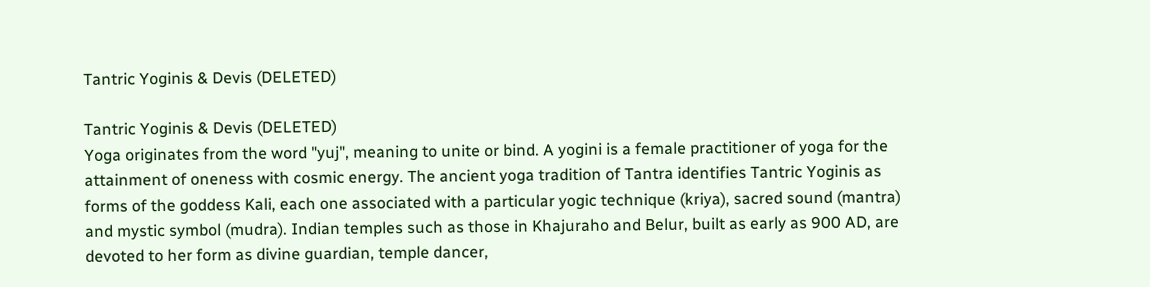Tantric Yoginis & Devis (DELETED)

Tantric Yoginis & Devis (DELETED)
Yoga originates from the word "yuj", meaning to unite or bind. A yogini is a female practitioner of yoga for the attainment of oneness with cosmic energy. The ancient yoga tradition of Tantra identifies Tantric Yoginis as forms of the goddess Kali, each one associated with a particular yogic technique (kriya), sacred sound (mantra) and mystic symbol (mudra). Indian temples such as those in Khajuraho and Belur, built as early as 900 AD, are devoted to her form as divine guardian, temple dancer,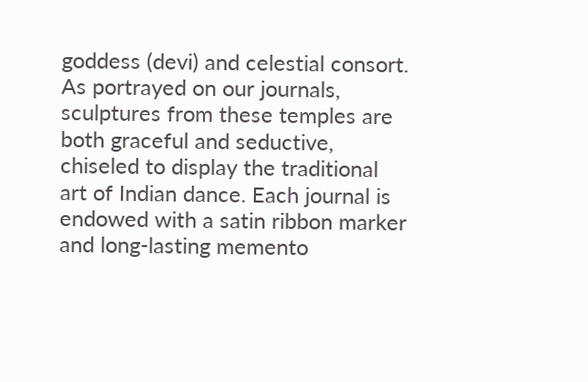goddess (devi) and celestial consort. As portrayed on our journals, sculptures from these temples are both graceful and seductive, chiseled to display the traditional art of Indian dance. Each journal is endowed with a satin ribbon marker and long-lasting memento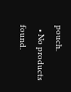pouch.
  • No products found.